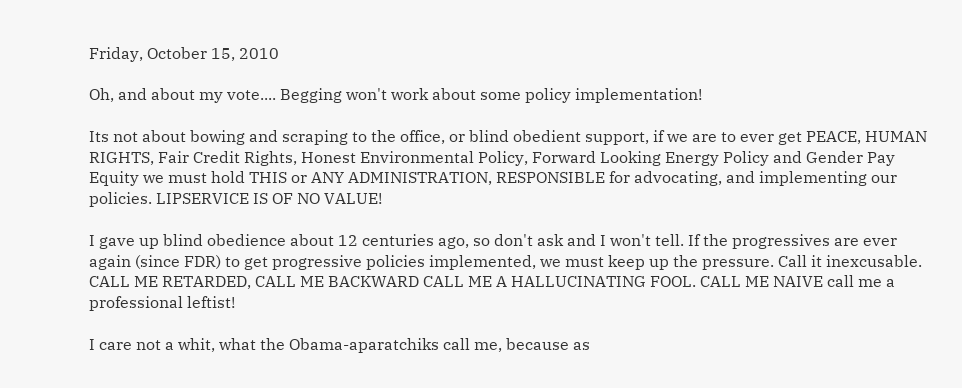Friday, October 15, 2010

Oh, and about my vote.... Begging won't work about some policy implementation!

Its not about bowing and scraping to the office, or blind obedient support, if we are to ever get PEACE, HUMAN RIGHTS, Fair Credit Rights, Honest Environmental Policy, Forward Looking Energy Policy and Gender Pay Equity we must hold THIS or ANY ADMINISTRATION, RESPONSIBLE for advocating, and implementing our policies. LIPSERVICE IS OF NO VALUE!

I gave up blind obedience about 12 centuries ago, so don't ask and I won't tell. If the progressives are ever again (since FDR) to get progressive policies implemented, we must keep up the pressure. Call it inexcusable. CALL ME RETARDED, CALL ME BACKWARD CALL ME A HALLUCINATING FOOL. CALL ME NAIVE call me a professional leftist!

I care not a whit, what the Obama-aparatchiks call me, because as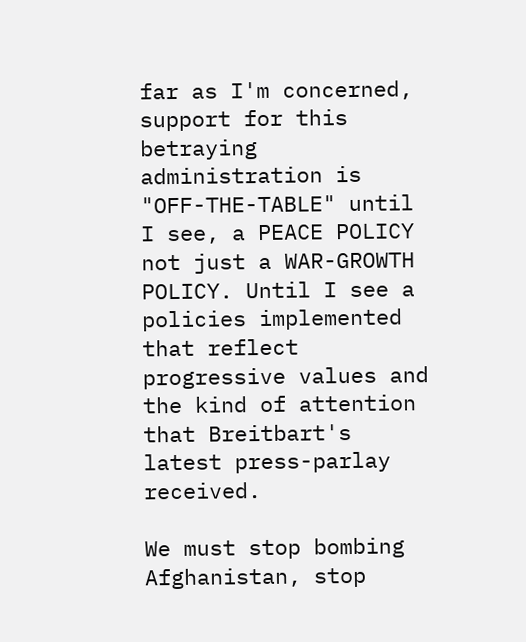far as I'm concerned, support for this betraying administration is "OFF-THE-TABLE" until I see, a PEACE POLICY not just a WAR-GROWTH POLICY. Until I see a policies implemented that reflect progressive values and the kind of attention that Breitbart's latest press-parlay received.

We must stop bombing Afghanistan, stop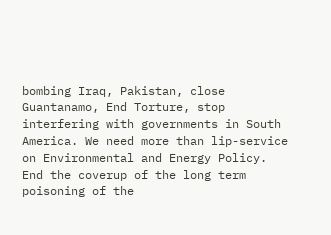bombing Iraq, Pakistan, close Guantanamo, End Torture, stop interfering with governments in South America. We need more than lip-service on Environmental and Energy Policy. End the coverup of the long term poisoning of the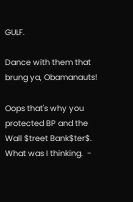GULF.

Dance with them that brung ya, Obamanauts!

Oops that's why you protected BP and the Wall $treet Bank$ter$.
What was I thinking.  -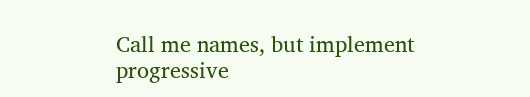Call me names, but implement progressive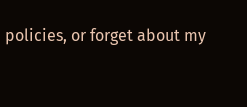policies, or forget about my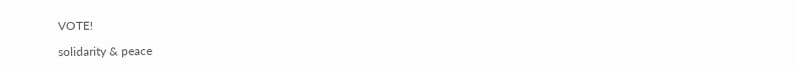VOTE!

solidarity & peace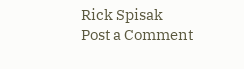Rick Spisak
Post a Comment